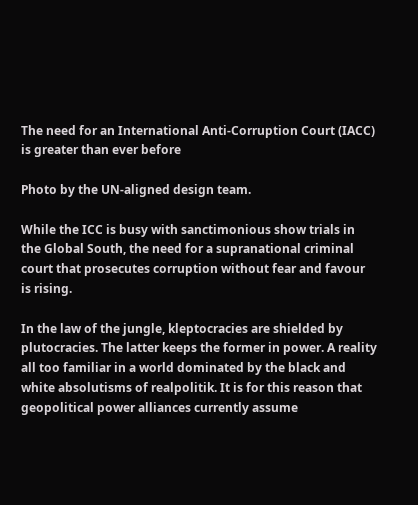The need for an International Anti-Corruption Court (IACC) is greater than ever before

Photo by the UN-aligned design team.

While the ICC is busy with sanctimonious show trials in the Global South, the need for a supranational criminal court that prosecutes corruption without fear and favour is rising.

In the law of the jungle, kleptocracies are shielded by plutocracies. The latter keeps the former in power. A reality all too familiar in a world dominated by the black and white absolutisms of realpolitik. It is for this reason that geopolitical power alliances currently assume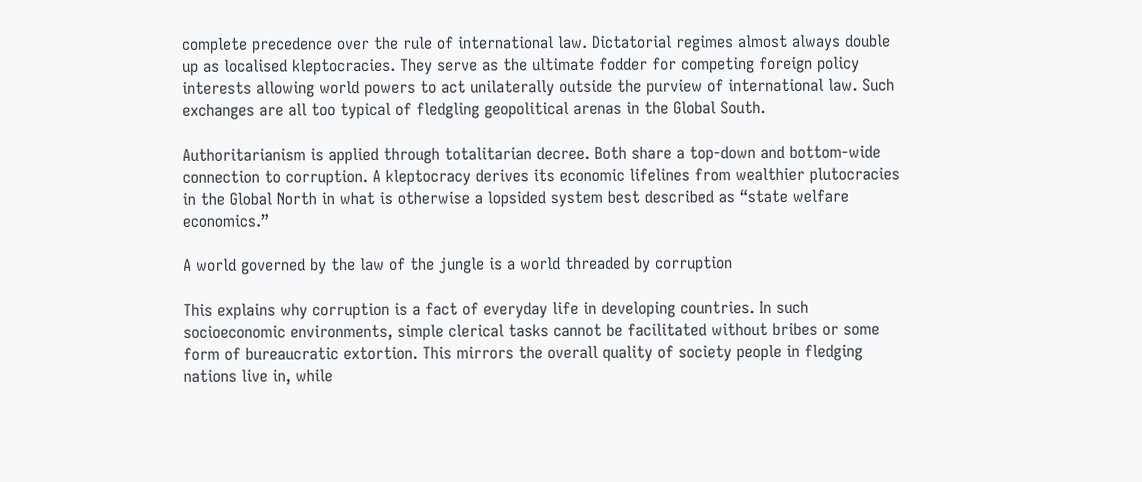complete precedence over the rule of international law. Dictatorial regimes almost always double up as localised kleptocracies. They serve as the ultimate fodder for competing foreign policy interests allowing world powers to act unilaterally outside the purview of international law. Such exchanges are all too typical of fledgling geopolitical arenas in the Global South.

Authoritarianism is applied through totalitarian decree. Both share a top-down and bottom-wide connection to corruption. A kleptocracy derives its economic lifelines from wealthier plutocracies in the Global North in what is otherwise a lopsided system best described as “state welfare economics.”

A world governed by the law of the jungle is a world threaded by corruption

This explains why corruption is a fact of everyday life in developing countries. In such socioeconomic environments, simple clerical tasks cannot be facilitated without bribes or some form of bureaucratic extortion. This mirrors the overall quality of society people in fledging nations live in, while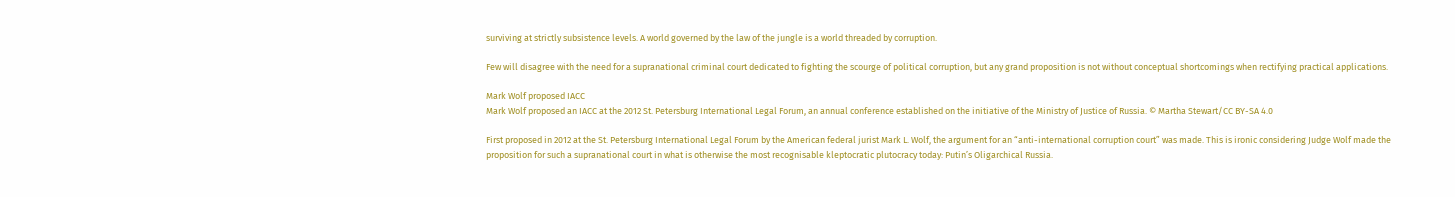surviving at strictly subsistence levels. A world governed by the law of the jungle is a world threaded by corruption.

Few will disagree with the need for a supranational criminal court dedicated to fighting the scourge of political corruption, but any grand proposition is not without conceptual shortcomings when rectifying practical applications.

Mark Wolf proposed IACC
Mark Wolf proposed an IACC at the 2012 St. Petersburg International Legal Forum, an annual conference established on the initiative of the Ministry of Justice of Russia. © Martha Stewart/CC BY-SA 4.0

First proposed in 2012 at the St. Petersburg International Legal Forum by the American federal jurist Mark L. Wolf, the argument for an “anti-international corruption court” was made. This is ironic considering Judge Wolf made the proposition for such a supranational court in what is otherwise the most recognisable kleptocratic plutocracy today: Putin’s Oligarchical Russia.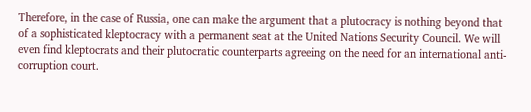Therefore, in the case of Russia, one can make the argument that a plutocracy is nothing beyond that of a sophisticated kleptocracy with a permanent seat at the United Nations Security Council. We will even find kleptocrats and their plutocratic counterparts agreeing on the need for an international anti-corruption court.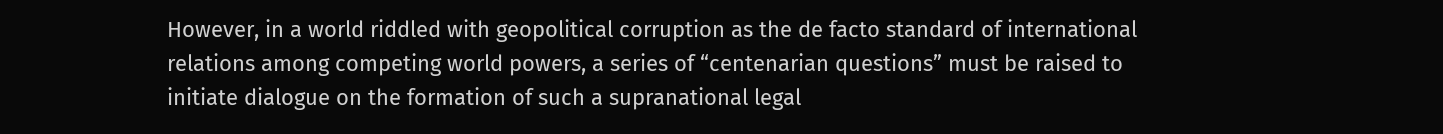However, in a world riddled with geopolitical corruption as the de facto standard of international relations among competing world powers, a series of “centenarian questions” must be raised to initiate dialogue on the formation of such a supranational legal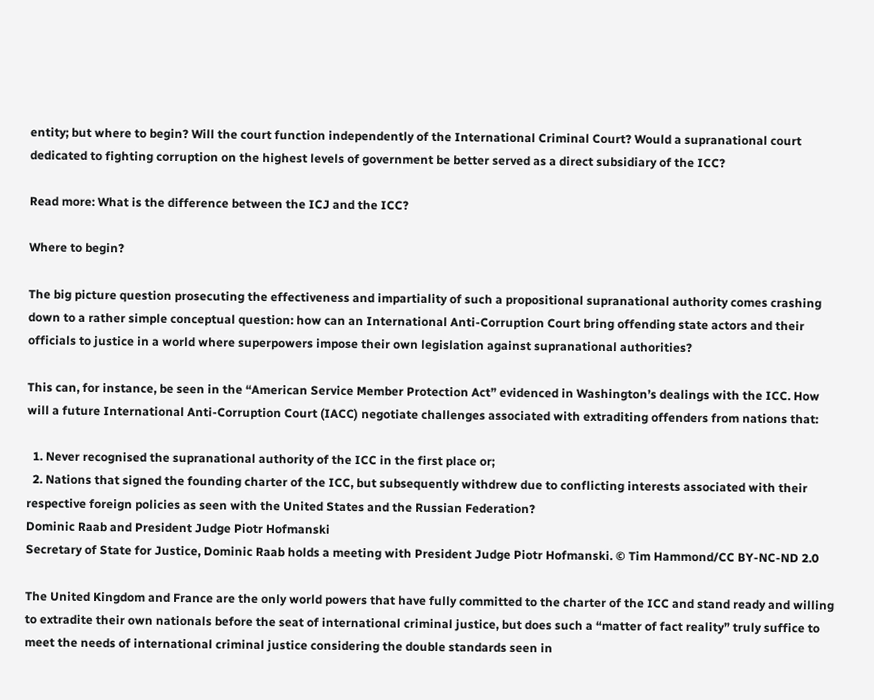entity; but where to begin? Will the court function independently of the International Criminal Court? Would a supranational court dedicated to fighting corruption on the highest levels of government be better served as a direct subsidiary of the ICC?

Read more: What is the difference between the ICJ and the ICC?

Where to begin?

The big picture question prosecuting the effectiveness and impartiality of such a propositional supranational authority comes crashing down to a rather simple conceptual question: how can an International Anti-Corruption Court bring offending state actors and their officials to justice in a world where superpowers impose their own legislation against supranational authorities?

This can, for instance, be seen in the “American Service Member Protection Act” evidenced in Washington’s dealings with the ICC. How will a future International Anti-Corruption Court (IACC) negotiate challenges associated with extraditing offenders from nations that:

  1. Never recognised the supranational authority of the ICC in the first place or;
  2. Nations that signed the founding charter of the ICC, but subsequently withdrew due to conflicting interests associated with their respective foreign policies as seen with the United States and the Russian Federation?
Dominic Raab and President Judge Piotr Hofmanski
Secretary of State for Justice, Dominic Raab holds a meeting with President Judge Piotr Hofmanski. © Tim Hammond/CC BY-NC-ND 2.0

The United Kingdom and France are the only world powers that have fully committed to the charter of the ICC and stand ready and willing to extradite their own nationals before the seat of international criminal justice, but does such a “matter of fact reality” truly suffice to meet the needs of international criminal justice considering the double standards seen in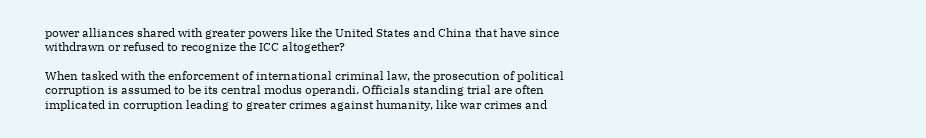power alliances shared with greater powers like the United States and China that have since withdrawn or refused to recognize the ICC altogether?

When tasked with the enforcement of international criminal law, the prosecution of political corruption is assumed to be its central modus operandi. Officials standing trial are often implicated in corruption leading to greater crimes against humanity, like war crimes and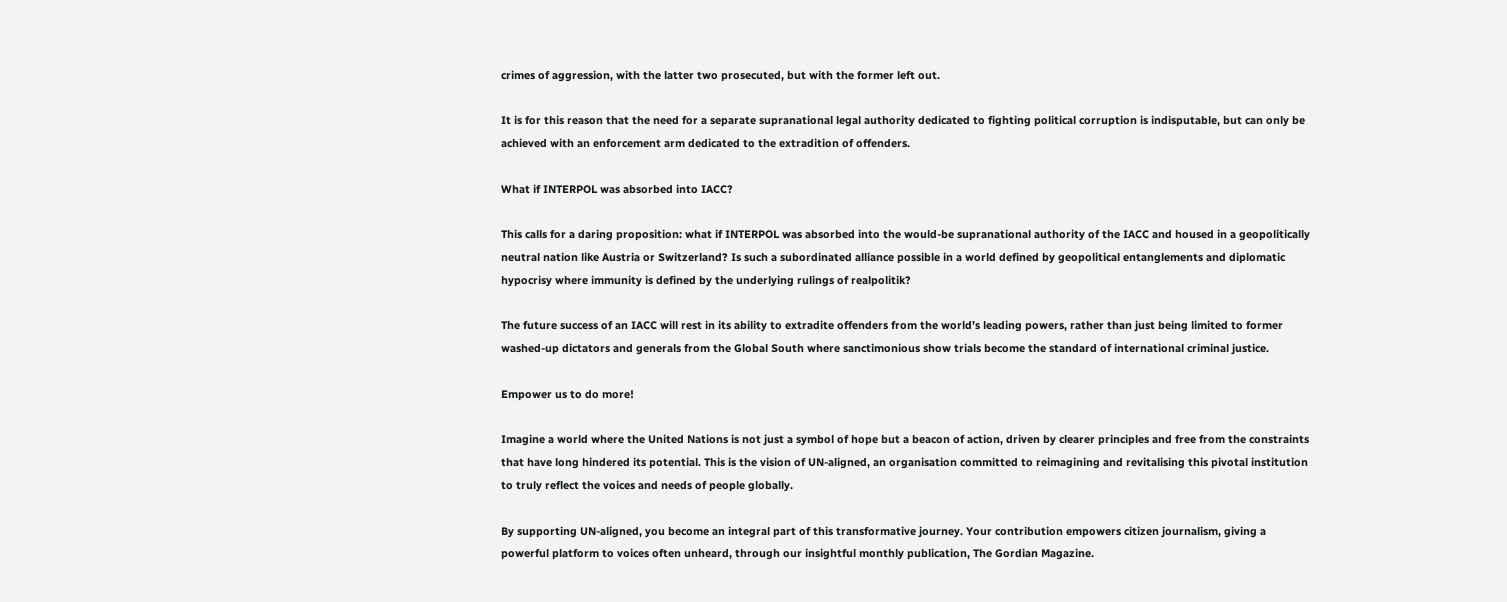crimes of aggression, with the latter two prosecuted, but with the former left out.

It is for this reason that the need for a separate supranational legal authority dedicated to fighting political corruption is indisputable, but can only be achieved with an enforcement arm dedicated to the extradition of offenders.

What if INTERPOL was absorbed into IACC?

This calls for a daring proposition: what if INTERPOL was absorbed into the would-be supranational authority of the IACC and housed in a geopolitically neutral nation like Austria or Switzerland? Is such a subordinated alliance possible in a world defined by geopolitical entanglements and diplomatic hypocrisy where immunity is defined by the underlying rulings of realpolitik?

The future success of an IACC will rest in its ability to extradite offenders from the world’s leading powers, rather than just being limited to former washed-up dictators and generals from the Global South where sanctimonious show trials become the standard of international criminal justice.

Empower us to do more!

Imagine a world where the United Nations is not just a symbol of hope but a beacon of action, driven by clearer principles and free from the constraints that have long hindered its potential. This is the vision of UN-aligned, an organisation committed to reimagining and revitalising this pivotal institution to truly reflect the voices and needs of people globally.

By supporting UN-aligned, you become an integral part of this transformative journey. Your contribution empowers citizen journalism, giving a powerful platform to voices often unheard, through our insightful monthly publication, The Gordian Magazine.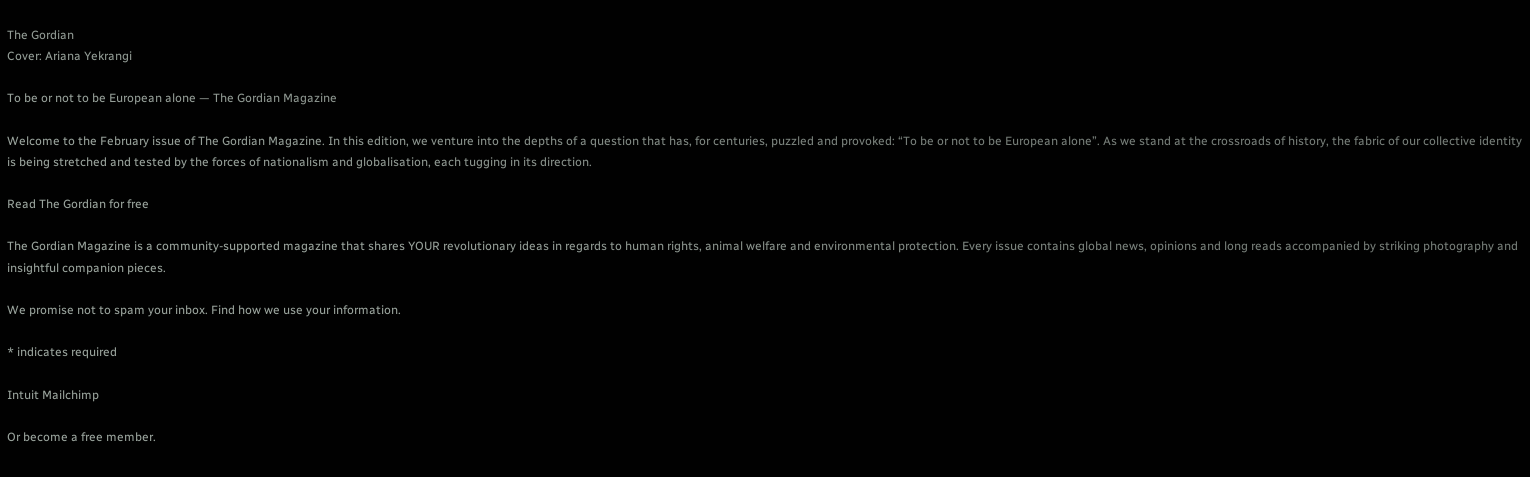The Gordian
Cover: Ariana Yekrangi

To be or not to be European alone — The Gordian Magazine

Welcome to the February issue of The Gordian Magazine. In this edition, we venture into the depths of a question that has, for centuries, puzzled and provoked: “To be or not to be European alone”. As we stand at the crossroads of history, the fabric of our collective identity is being stretched and tested by the forces of nationalism and globalisation, each tugging in its direction.

Read The Gordian for free

The Gordian Magazine is a community-supported magazine that shares YOUR revolutionary ideas in regards to human rights, animal welfare and environmental protection. Every issue contains global news, opinions and long reads accompanied by striking photography and insightful companion pieces.

We promise not to spam your inbox. Find how we use your information.

* indicates required

Intuit Mailchimp

Or become a free member.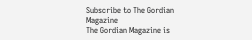Subscribe to The Gordian Magazine
The Gordian Magazine is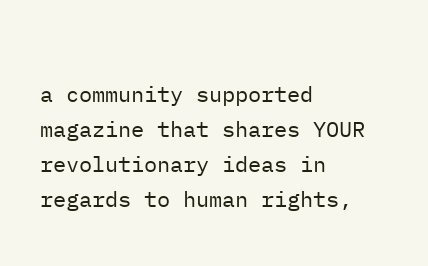a community supported magazine that shares YOUR revolutionary ideas in regards to human rights,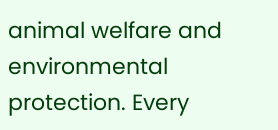animal welfare and environmental protection. Every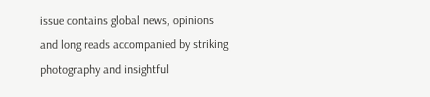issue contains global news, opinions and long reads accompanied by striking photography and insightful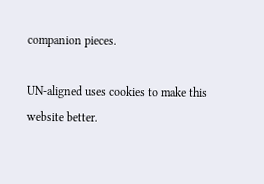companion pieces.

UN-aligned uses cookies to make this website better.